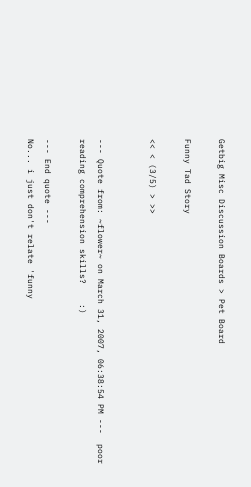Getbig Misc Discussion Boards > Pet Board

Funny Tad Story

<< < (3/5) > >>


--- Quote from: ~flower~ on March 31, 2007, 06:38:54 PM ---  poor reading comprehension skills?    :)

--- End quote ---
No... i just don't relate 'funny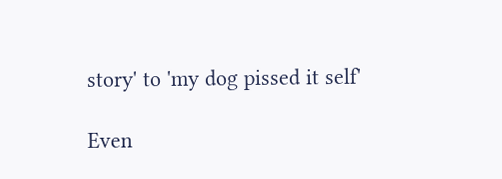story' to 'my dog pissed it self'

Even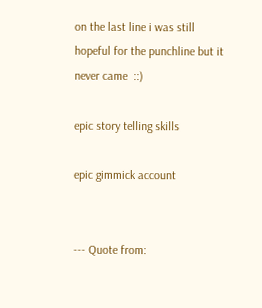on the last line i was still hopeful for the punchline but it never came  ::)

epic story telling skills

epic gimmick account


--- Quote from: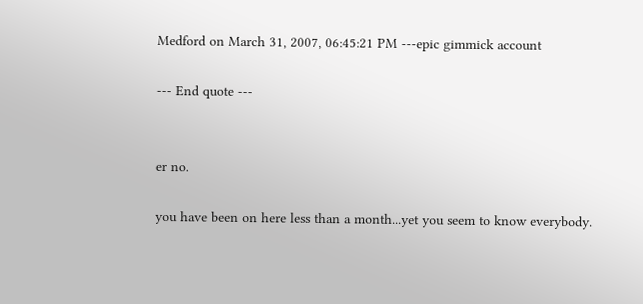Medford on March 31, 2007, 06:45:21 PM ---epic gimmick account

--- End quote ---


er no.

you have been on here less than a month...yet you seem to know everybody.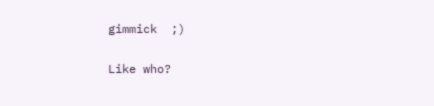gimmick  ;)

Like who?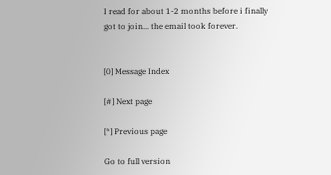I read for about 1-2 months before i finally got to join... the email took forever.


[0] Message Index

[#] Next page

[*] Previous page

Go to full version